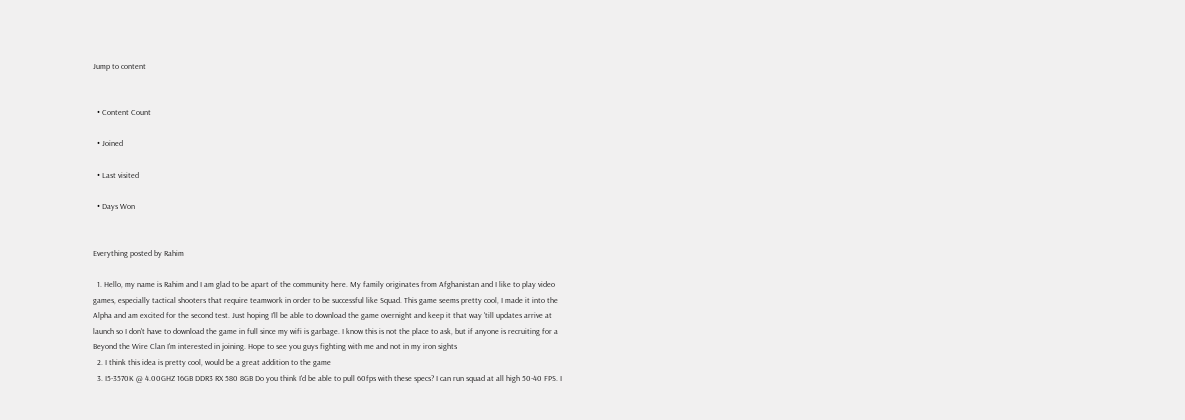Jump to content


  • Content Count

  • Joined

  • Last visited

  • Days Won


Everything posted by Rahim

  1. Hello, my name is Rahim and I am glad to be apart of the community here. My family originates from Afghanistan and I like to play video games, especially tactical shooters that require teamwork in order to be successful like Squad. This game seems pretty cool, I made it into the Alpha and am excited for the second test. Just hoping I'll be able to download the game overnight and keep it that way 'till updates arrive at launch so I don't have to download the game in full since my wifi is garbage. I know this is not the place to ask, but if anyone is recruiting for a Beyond the Wire Clan I'm interested in joining. Hope to see you guys fighting with me and not in my iron sights
  2. I think this idea is pretty cool, would be a great addition to the game
  3. I5-3570K @ 4.00GHZ 16GB DDR3 RX 580 8GB Do you think I'd be able to pull 60fps with these specs? I can run squad at all high 50-40 FPS. I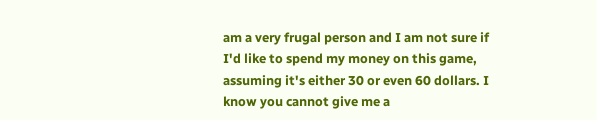am a very frugal person and I am not sure if I'd like to spend my money on this game, assuming it's either 30 or even 60 dollars. I know you cannot give me a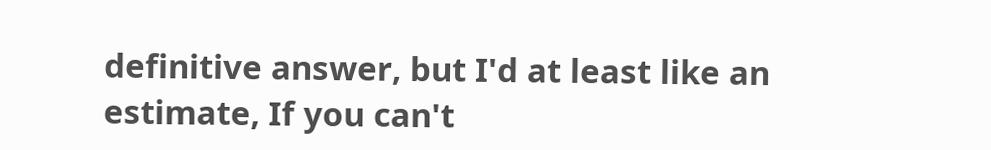definitive answer, but I'd at least like an estimate, If you can't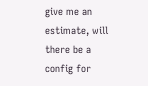give me an estimate, will there be a config for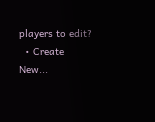players to edit?
  • Create New...